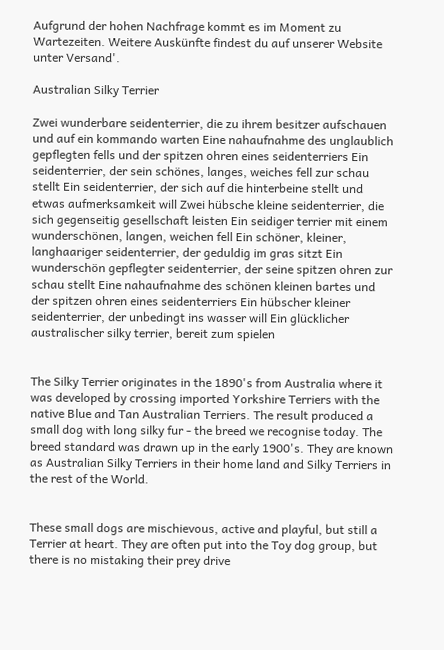Aufgrund der hohen Nachfrage kommt es im Moment zu Wartezeiten. Weitere Auskünfte findest du auf unserer Website unter Versand'.

Australian Silky Terrier

Zwei wunderbare seidenterrier, die zu ihrem besitzer aufschauen und auf ein kommando warten Eine nahaufnahme des unglaublich gepflegten fells und der spitzen ohren eines seidenterriers Ein seidenterrier, der sein schönes, langes, weiches fell zur schau stellt Ein seidenterrier, der sich auf die hinterbeine stellt und etwas aufmerksamkeit will Zwei hübsche kleine seidenterrier, die sich gegenseitig gesellschaft leisten Ein seidiger terrier mit einem wunderschönen, langen, weichen fell Ein schöner, kleiner, langhaariger seidenterrier, der geduldig im gras sitzt Ein wunderschön gepflegter seidenterrier, der seine spitzen ohren zur schau stellt Eine nahaufnahme des schönen kleinen bartes und der spitzen ohren eines seidenterriers Ein hübscher kleiner seidenterrier, der unbedingt ins wasser will Ein glücklicher australischer silky terrier, bereit zum spielen


The Silky Terrier originates in the 1890's from Australia where it was developed by crossing imported Yorkshire Terriers with the native Blue and Tan Australian Terriers. The result produced a small dog with long silky fur - the breed we recognise today. The breed standard was drawn up in the early 1900's. They are known as Australian Silky Terriers in their home land and Silky Terriers in the rest of the World.


These small dogs are mischievous, active and playful, but still a Terrier at heart. They are often put into the Toy dog group, but there is no mistaking their prey drive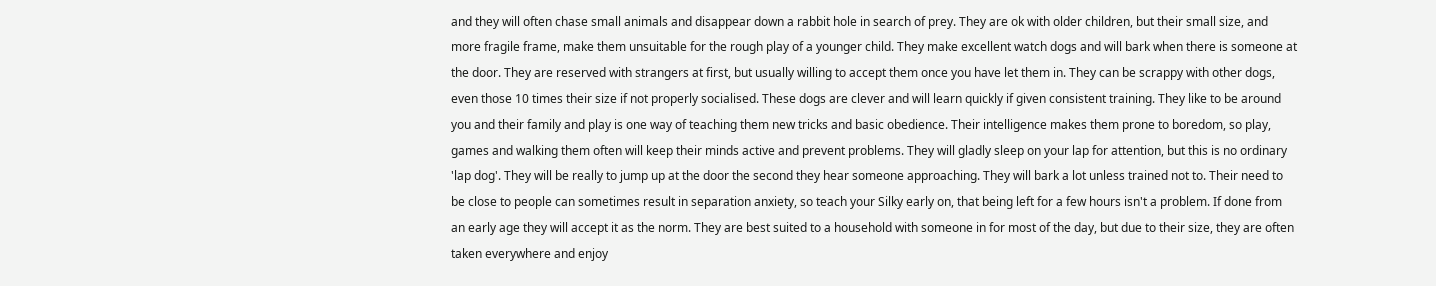and they will often chase small animals and disappear down a rabbit hole in search of prey. They are ok with older children, but their small size, and more fragile frame, make them unsuitable for the rough play of a younger child. They make excellent watch dogs and will bark when there is someone at the door. They are reserved with strangers at first, but usually willing to accept them once you have let them in. They can be scrappy with other dogs, even those 10 times their size if not properly socialised. These dogs are clever and will learn quickly if given consistent training. They like to be around you and their family and play is one way of teaching them new tricks and basic obedience. Their intelligence makes them prone to boredom, so play, games and walking them often will keep their minds active and prevent problems. They will gladly sleep on your lap for attention, but this is no ordinary 'lap dog'. They will be really to jump up at the door the second they hear someone approaching. They will bark a lot unless trained not to. Their need to be close to people can sometimes result in separation anxiety, so teach your Silky early on, that being left for a few hours isn't a problem. If done from an early age they will accept it as the norm. They are best suited to a household with someone in for most of the day, but due to their size, they are often taken everywhere and enjoy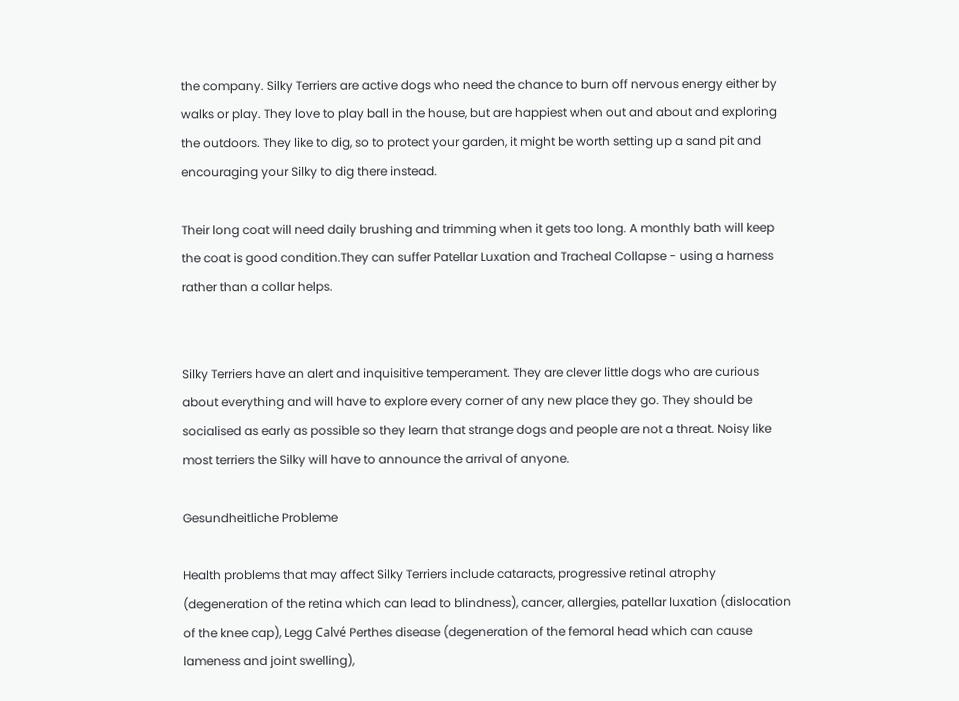the company. Silky Terriers are active dogs who need the chance to burn off nervous energy either by walks or play. They love to play ball in the house, but are happiest when out and about and exploring the outdoors. They like to dig, so to protect your garden, it might be worth setting up a sand pit and encouraging your Silky to dig there instead.

Their long coat will need daily brushing and trimming when it gets too long. A monthly bath will keep the coat is good condition.They can suffer Patellar Luxation and Tracheal Collapse - using a harness rather than a collar helps.


Silky Terriers have an alert and inquisitive temperament. They are clever little dogs who are curious about everything and will have to explore every corner of any new place they go. They should be socialised as early as possible so they learn that strange dogs and people are not a threat. Noisy like most terriers the Silky will have to announce the arrival of anyone.

Gesundheitliche Probleme

Health problems that may affect Silky Terriers include cataracts, progressive retinal atrophy (degeneration of the retina which can lead to blindness), cancer, allergies, patellar luxation (dislocation of the knee cap), Legg Calvé Perthes disease (degeneration of the femoral head which can cause lameness and joint swelling),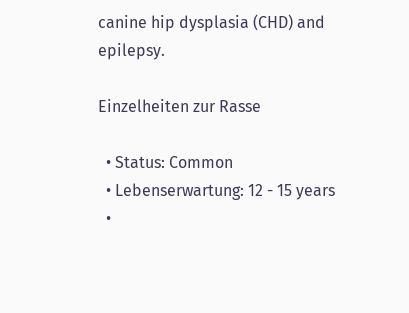canine hip dysplasia (CHD) and epilepsy.

Einzelheiten zur Rasse

  • Status: Common
  • Lebenserwartung: 12 - 15 years
  •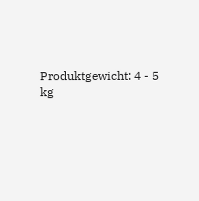Produktgewicht: 4 - 5 kg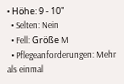• Höhe: 9 - 10"
  • Selten: Nein
  • Fell: Größe M
  • Pflegeanforderungen: Mehr als einmal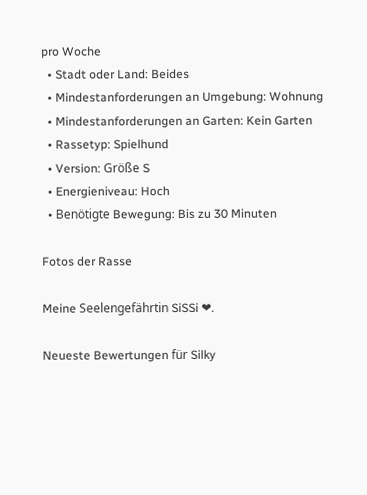pro Woche
  • Stadt oder Land: Beides
  • Mindestanforderungen an Umgebung: Wohnung
  • Mindestanforderungen an Garten: Kein Garten
  • Rassetyp: Spielhund
  • Version: Größe S
  • Energieniveau: Hoch
  • Benötigte Bewegung: Bis zu 30 Minuten

Fotos der Rasse

Meine Seelengefährtin SiSSi ❤.

Neueste Bewertungen für Silky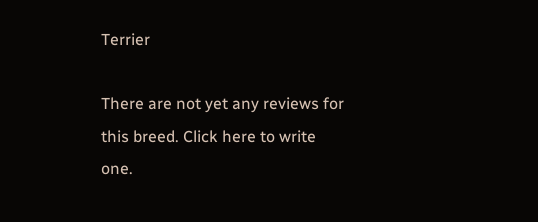Terrier

There are not yet any reviews for this breed. Click here to write one.